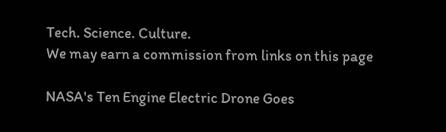Tech. Science. Culture.
We may earn a commission from links on this page

NASA's Ten Engine Electric Drone Goes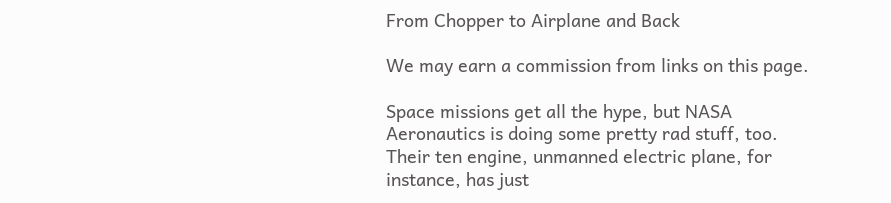From Chopper to Airplane and Back

We may earn a commission from links on this page.

Space missions get all the hype, but NASA Aeronautics is doing some pretty rad stuff, too. Their ten engine, unmanned electric plane, for instance, has just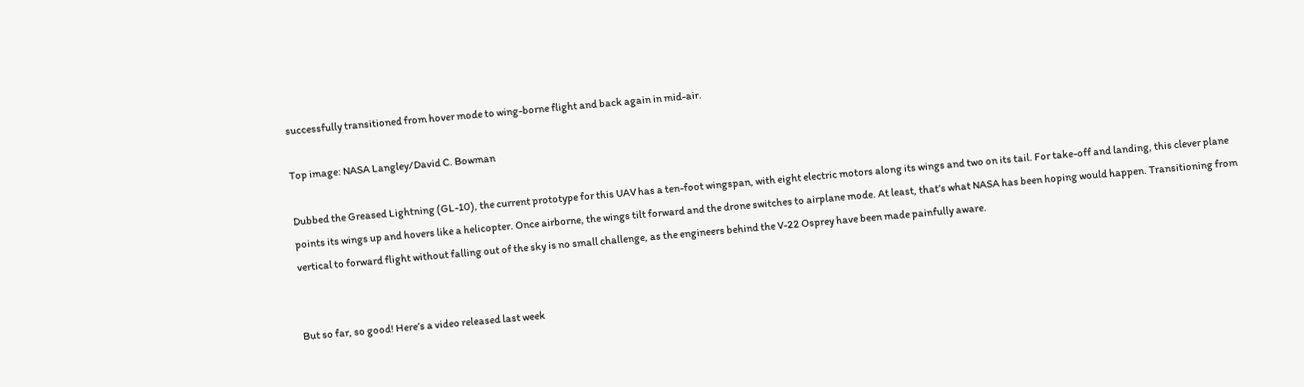successfully transitioned from hover mode to wing-borne flight and back again in mid-air.

Top image: NASA Langley/David C. Bowman

Dubbed the Greased Lightning (GL-10), the current prototype for this UAV has a ten-foot wingspan, with eight electric motors along its wings and two on its tail. For take-off and landing, this clever plane points its wings up and hovers like a helicopter. Once airborne, the wings tilt forward and the drone switches to airplane mode. At least, that’s what NASA has been hoping would happen. Transitioning from vertical to forward flight without falling out of the sky is no small challenge, as the engineers behind the V-22 Osprey have been made painfully aware.


But so far, so good! Here’s a video released last week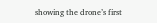showing the drone’s first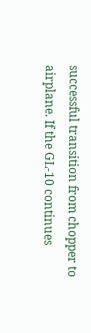successful transition from chopper to airplane. If the GL-10 continues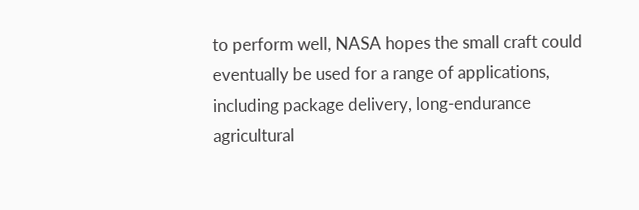to perform well, NASA hopes the small craft could eventually be used for a range of applications, including package delivery, long-endurance agricultural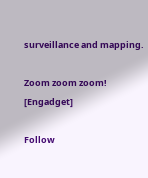surveillance and mapping.

Zoom zoom zoom! [Engadget]

Follow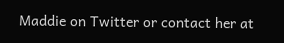Maddie on Twitter or contact her at